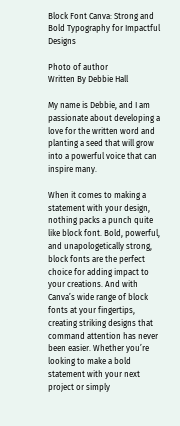Block Font Canva: Strong and Bold Typography for Impactful Designs

Photo of author
Written By Debbie Hall

My name is Debbie, and I am passionate about developing a love for the written word and planting a seed that will grow into a powerful voice that can inspire many.

When it comes to making a statement with your design, nothing packs a punch quite like block font. Bold, powerful, and unapologetically strong, block fonts are the perfect choice for adding impact to your creations. And with Canva’s wide range of block fonts at your fingertips, creating striking designs that command attention has never been easier. Whether you’re looking to make a bold statement with your next project or simply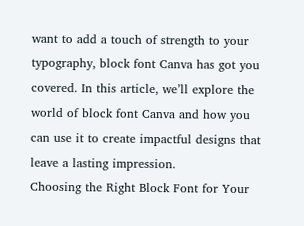want to add a touch of strength to your typography, block font Canva has got you covered. In this article, we’ll explore the world of block font Canva and how you can use it to create impactful designs that leave a lasting impression.
Choosing the Right Block Font for Your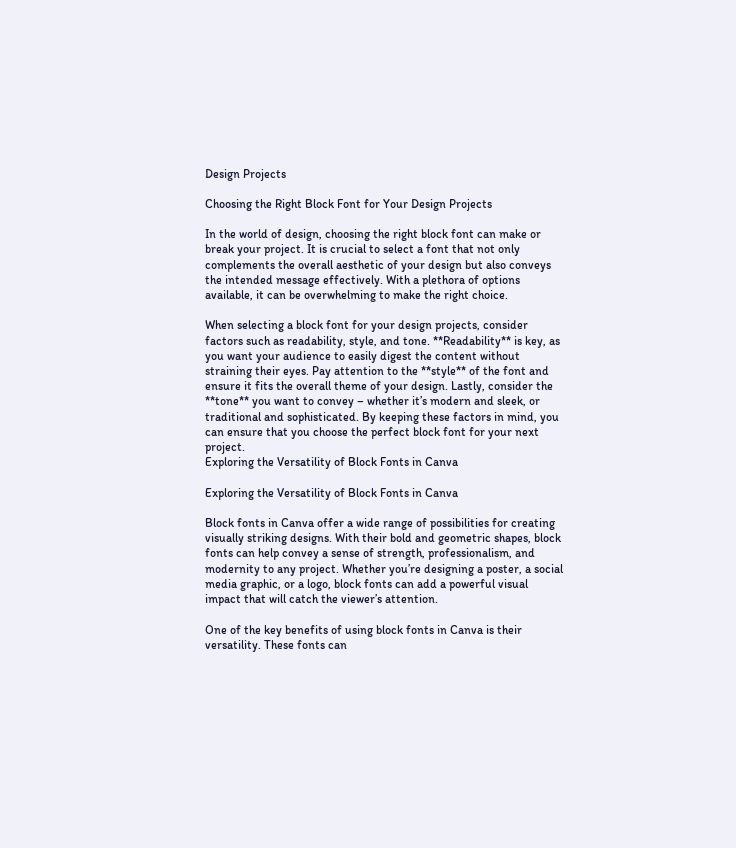Design Projects

Choosing the Right Block Font for Your Design Projects

In the world of design, choosing the right block font can make or break your project. It is crucial to select a font that not only complements the overall aesthetic of your design but also conveys the intended message effectively. With a plethora of options available, it can be overwhelming to make the right choice.

When selecting a block font for your design projects, consider factors such as readability, style, and tone. **Readability** is key, as you want your audience to easily digest the content without straining their eyes. Pay attention to the **style** of the font and ensure it fits the overall theme of your design. Lastly, consider the **tone** you want to convey – whether it’s modern and sleek, or traditional and sophisticated. By keeping these factors in mind, you can ensure that you choose the perfect block font for your next project.
Exploring the Versatility of Block Fonts in Canva

Exploring the Versatility of Block Fonts in Canva

Block fonts in Canva offer a wide range of possibilities for creating visually striking designs. With their bold and geometric shapes, block fonts can help convey a sense of strength, professionalism, and modernity to any project. Whether you’re designing a poster, a social media graphic, or a logo, block fonts can add a powerful visual impact that will catch the viewer’s attention.

One of the key benefits of using block fonts in Canva is their versatility. These fonts can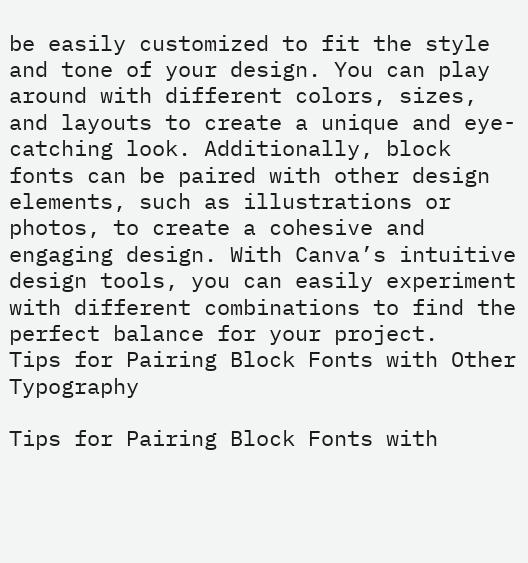be easily customized to fit the style and tone of your design. You can play around with different colors, sizes, and layouts to create a unique and eye-catching look. Additionally, block fonts can be paired with other design elements, such as illustrations or photos, to create a cohesive and engaging design. With Canva’s intuitive design tools, you can easily experiment with different combinations to find the perfect balance for your project.
Tips for Pairing Block Fonts with Other Typography

Tips for Pairing Block Fonts with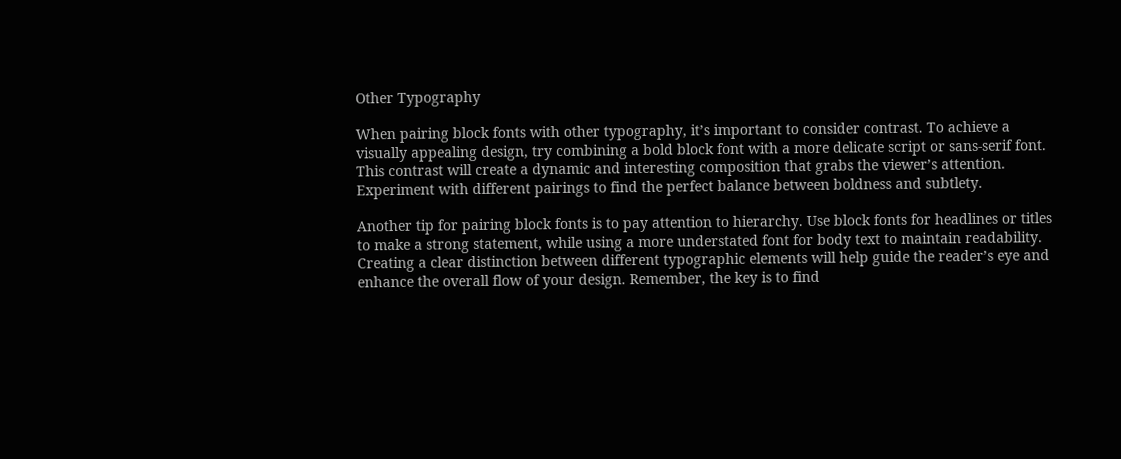Other Typography

When pairing block fonts with other typography, it’s important to consider contrast. To achieve a visually appealing design, try combining a bold block font with a more delicate script or sans-serif font. This contrast will create a dynamic and interesting composition that grabs the viewer’s attention. Experiment with different pairings to find the perfect balance between boldness and subtlety.

Another tip for pairing block fonts is to pay attention to hierarchy. Use block fonts for headlines or titles to make a strong statement, while using a more understated font for body text to maintain readability. Creating a clear distinction between different typographic elements will help guide the reader’s eye and enhance the overall flow of your design. Remember, the key is to find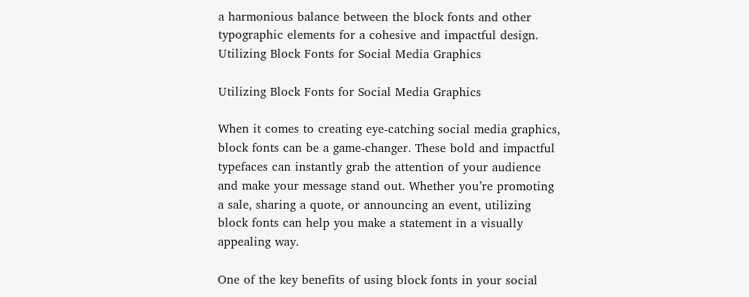a harmonious balance between the block fonts and other typographic elements for a cohesive and impactful design.
Utilizing Block Fonts for Social Media Graphics

Utilizing Block Fonts for Social Media Graphics

When it comes to creating eye-catching social media graphics, block fonts can be a game-changer. These bold and impactful typefaces can instantly grab the attention of your audience and make your message stand out. Whether you’re promoting a sale, sharing a quote, or announcing an event, utilizing block fonts can help you make a statement in a visually appealing way.

One of the key benefits of using block fonts in your social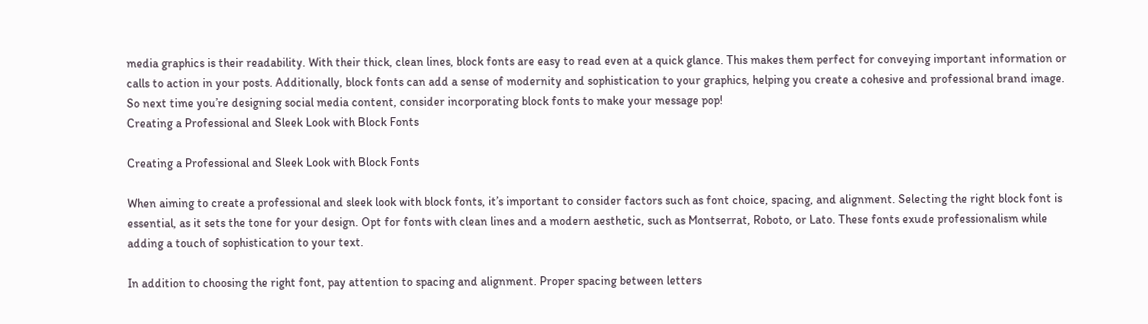media graphics is their readability. With their thick, clean lines, block fonts are easy to read even at a quick glance. This makes them perfect for conveying important information or calls to action in your posts. Additionally, block fonts can add a sense of modernity and sophistication to your graphics, helping you create a cohesive and professional brand image. So next time you’re designing social media content, consider incorporating block fonts to make your message pop!
Creating a Professional and Sleek Look with Block Fonts

Creating a Professional and Sleek Look with Block Fonts

When aiming to create a professional and sleek look with block fonts, it’s important to consider factors such as font choice, spacing, and alignment. Selecting the right block font is essential, as it sets the tone for your design. Opt for fonts with clean lines and a modern aesthetic, such as Montserrat, Roboto, or Lato. These fonts exude professionalism while adding a touch of sophistication to your text.

In addition to choosing the right font, pay attention to spacing and alignment. Proper spacing between letters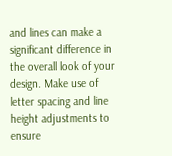and lines can make a significant difference in the overall look of your design. Make use of letter spacing and line height adjustments to ensure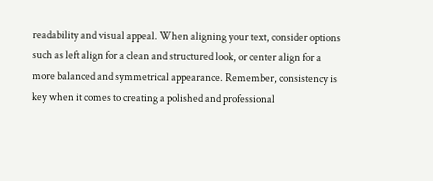readability and visual appeal. When aligning your text, consider options such as left align for a clean and structured look, or center align for a more balanced and symmetrical appearance. Remember, consistency is key when it comes to creating a polished and professional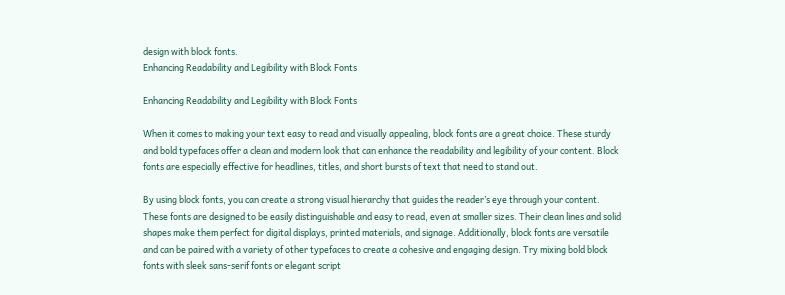design with block fonts.
Enhancing Readability and Legibility with Block Fonts

Enhancing Readability and Legibility with Block Fonts

When it comes to making your text easy to read and visually appealing, block fonts are a great choice. These sturdy and bold typefaces offer a clean and modern look that can enhance the readability and legibility of your content. Block fonts are especially effective for headlines, titles, and short bursts of text that need to stand out.

By using block fonts, you can create a strong visual hierarchy that guides the reader’s eye through your content. These fonts are designed to be easily distinguishable and easy to read, even at smaller sizes. Their clean lines and solid shapes make them perfect for digital displays, printed materials, and signage. Additionally, block fonts are versatile and can be paired with a variety of other typefaces to create a cohesive and engaging design. Try mixing bold block fonts with sleek sans-serif fonts or elegant script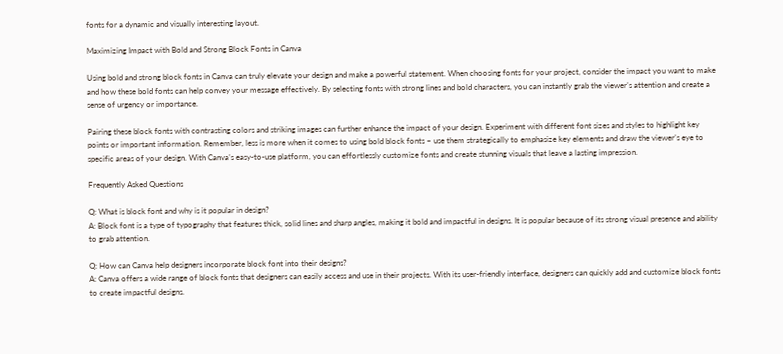fonts for a dynamic and visually interesting layout.

Maximizing Impact with Bold and Strong Block Fonts in Canva

Using bold and strong block fonts in Canva can truly elevate your design and make a powerful statement. When choosing fonts for your project, consider the impact you want to make and how these bold fonts can help convey your message effectively. By selecting fonts with strong lines and bold characters, you can instantly grab the viewer’s attention and create a sense of urgency or importance.

Pairing these block fonts with contrasting colors and striking images can further enhance the impact of your design. Experiment with different font sizes and styles to highlight key points or important information. Remember, less is more when it comes to using bold block fonts – use them strategically to emphasize key elements and draw the viewer’s eye to specific areas of your design. With Canva’s easy-to-use platform, you can effortlessly customize fonts and create stunning visuals that leave a lasting impression.

Frequently Asked Questions

Q: What is block font and why is it popular in design?
A: Block font is a type of typography that features thick, solid lines and sharp angles, making it bold and impactful in designs. It is popular because of its strong visual presence and ability to grab attention.

Q: How can Canva help designers incorporate block font into their designs?
A: Canva offers a wide range of block fonts that designers can easily access and use in their projects. With its user-friendly interface, designers can quickly add and customize block fonts to create impactful designs.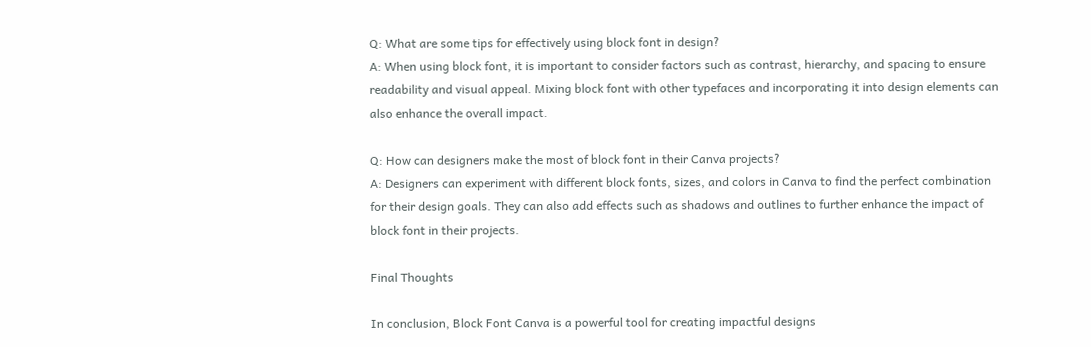Q: What are some tips for effectively using block font in design?
A: When using block font, it is important to consider factors such as contrast, hierarchy, and spacing to ensure readability and visual appeal. Mixing block font with other typefaces and incorporating it into design elements can also enhance the overall impact.

Q: How can designers make the most of block font in their Canva projects?
A: Designers can experiment with different block fonts, sizes, and colors in Canva to find the perfect combination for their design goals. They can also add effects such as shadows and outlines to further enhance the impact of block font in their projects.

Final Thoughts

In conclusion, Block Font Canva is a powerful tool for creating impactful designs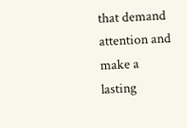that demand attention and make a lasting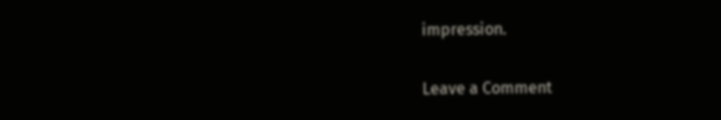impression.

Leave a Comment